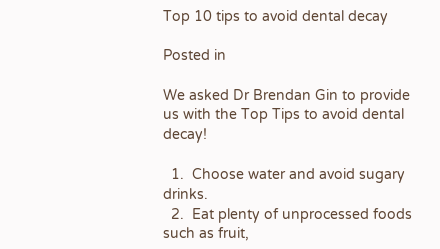Top 10 tips to avoid dental decay

Posted in

We asked Dr Brendan Gin to provide us with the Top Tips to avoid dental decay!

  1.  Choose water and avoid sugary drinks.
  2.  Eat plenty of unprocessed foods such as fruit,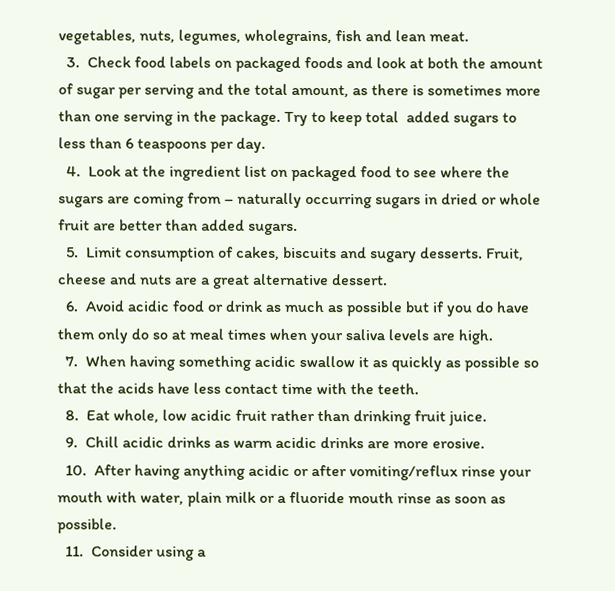vegetables, nuts, legumes, wholegrains, fish and lean meat.
  3.  Check food labels on packaged foods and look at both the amount of sugar per serving and the total amount, as there is sometimes more than one serving in the package. Try to keep total  added sugars to less than 6 teaspoons per day.
  4.  Look at the ingredient list on packaged food to see where the sugars are coming from – naturally occurring sugars in dried or whole fruit are better than added sugars.
  5.  Limit consumption of cakes, biscuits and sugary desserts. Fruit, cheese and nuts are a great alternative dessert.
  6.  Avoid acidic food or drink as much as possible but if you do have them only do so at meal times when your saliva levels are high.
  7.  When having something acidic swallow it as quickly as possible so that the acids have less contact time with the teeth.
  8.  Eat whole, low acidic fruit rather than drinking fruit juice.
  9.  Chill acidic drinks as warm acidic drinks are more erosive.
  10.  After having anything acidic or after vomiting/reflux rinse your mouth with water, plain milk or a fluoride mouth rinse as soon as possible.
  11.  Consider using a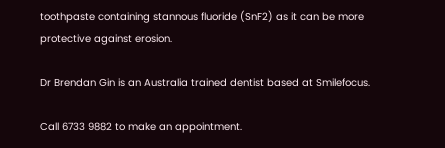toothpaste containing stannous fluoride (SnF2) as it can be more protective against erosion.

Dr Brendan Gin is an Australia trained dentist based at Smilefocus.

Call 6733 9882 to make an appointment.